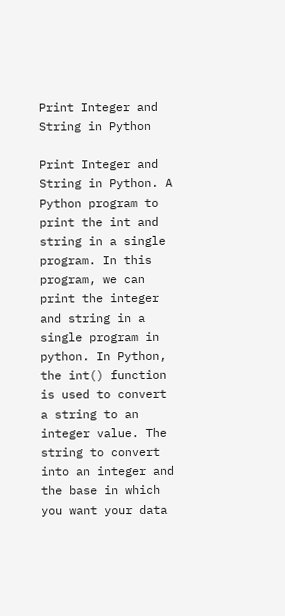Print Integer and String in Python

Print Integer and String in Python. A Python program to print the int and string in a single program. In this program, we can print the integer and string in a single program in python. In Python, the int() function is used to convert a string to an integer value. The string to convert into an integer and the base in which you want your data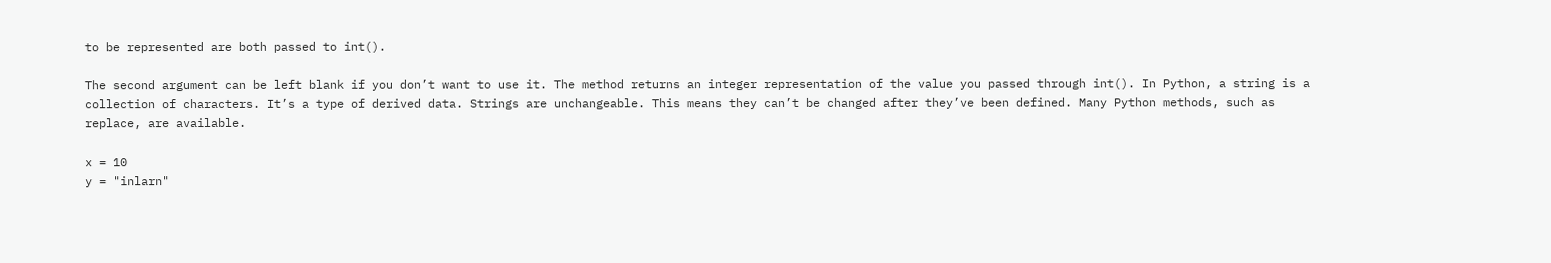to be represented are both passed to int().

The second argument can be left blank if you don’t want to use it. The method returns an integer representation of the value you passed through int(). In Python, a string is a collection of characters. It’s a type of derived data. Strings are unchangeable. This means they can’t be changed after they’ve been defined. Many Python methods, such as replace, are available.

x = 10
y = "inlarn"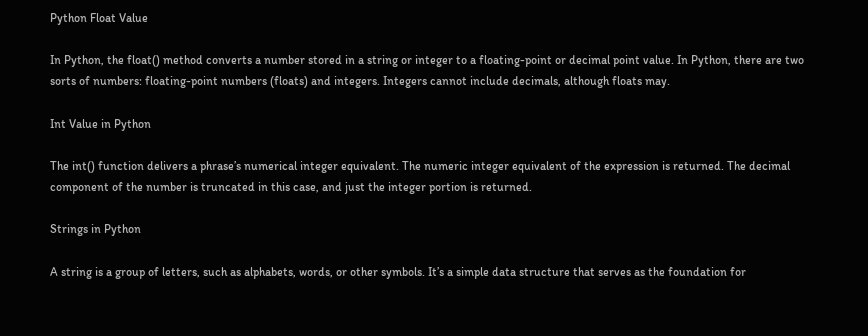Python Float Value

In Python, the float() method converts a number stored in a string or integer to a floating-point or decimal point value. In Python, there are two sorts of numbers: floating-point numbers (floats) and integers. Integers cannot include decimals, although floats may.

Int Value in Python

The int() function delivers a phrase’s numerical integer equivalent. The numeric integer equivalent of the expression is returned. The decimal component of the number is truncated in this case, and just the integer portion is returned.

Strings in Python

A string is a group of letters, such as alphabets, words, or other symbols. It’s a simple data structure that serves as the foundation for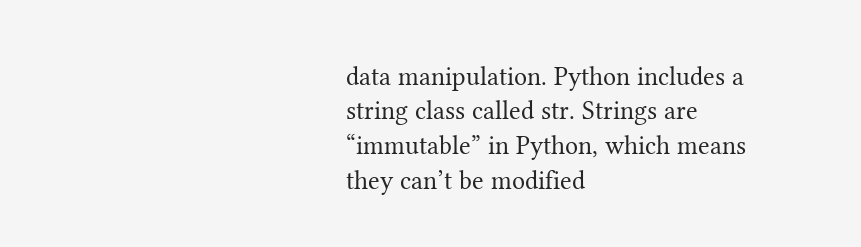data manipulation. Python includes a string class called str. Strings are “immutable” in Python, which means they can’t be modified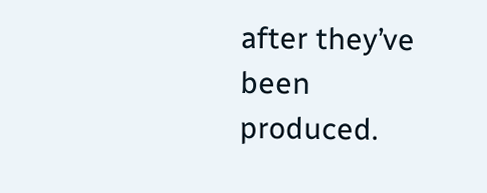after they’ve been produced.